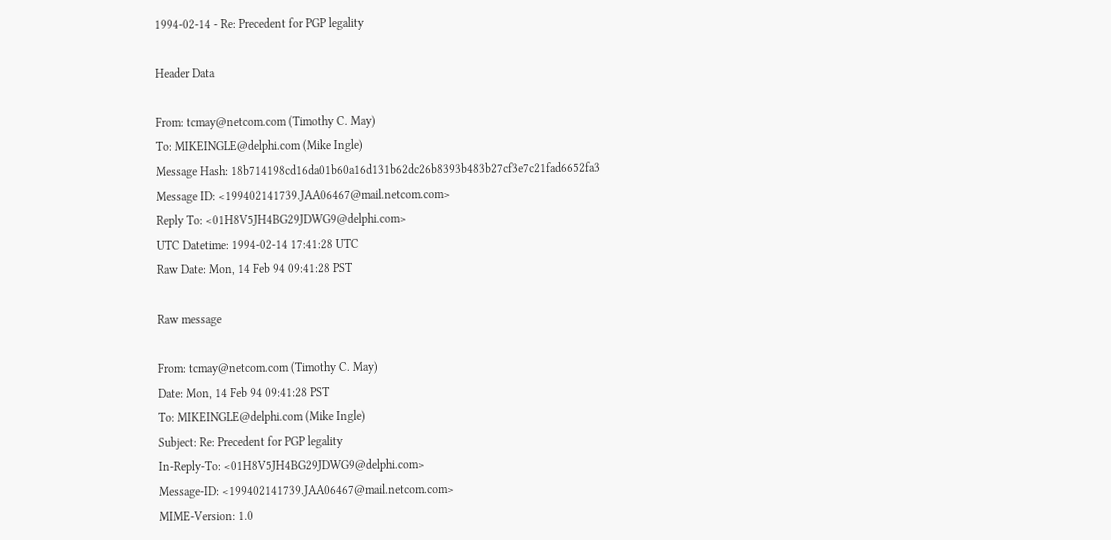1994-02-14 - Re: Precedent for PGP legality

Header Data

From: tcmay@netcom.com (Timothy C. May)
To: MIKEINGLE@delphi.com (Mike Ingle)
Message Hash: 18b714198cd16da01b60a16d131b62dc26b8393b483b27cf3e7c21fad6652fa3
Message ID: <199402141739.JAA06467@mail.netcom.com>
Reply To: <01H8V5JH4BG29JDWG9@delphi.com>
UTC Datetime: 1994-02-14 17:41:28 UTC
Raw Date: Mon, 14 Feb 94 09:41:28 PST

Raw message

From: tcmay@netcom.com (Timothy C. May)
Date: Mon, 14 Feb 94 09:41:28 PST
To: MIKEINGLE@delphi.com (Mike Ingle)
Subject: Re: Precedent for PGP legality
In-Reply-To: <01H8V5JH4BG29JDWG9@delphi.com>
Message-ID: <199402141739.JAA06467@mail.netcom.com>
MIME-Version: 1.0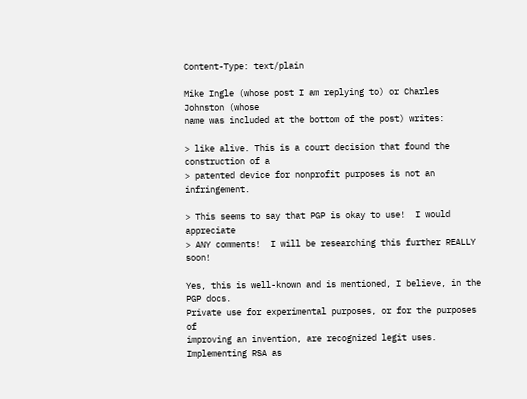Content-Type: text/plain

Mike Ingle (whose post I am replying to) or Charles Johnston (whose
name was included at the bottom of the post) writes:

> like alive. This is a court decision that found the construction of a
> patented device for nonprofit purposes is not an infringement.

> This seems to say that PGP is okay to use!  I would appreciate
> ANY comments!  I will be researching this further REALLY soon!

Yes, this is well-known and is mentioned, I believe, in the PGP docs.
Private use for experimental purposes, or for the purposes of
improving an invention, are recognized legit uses. Implementing RSA as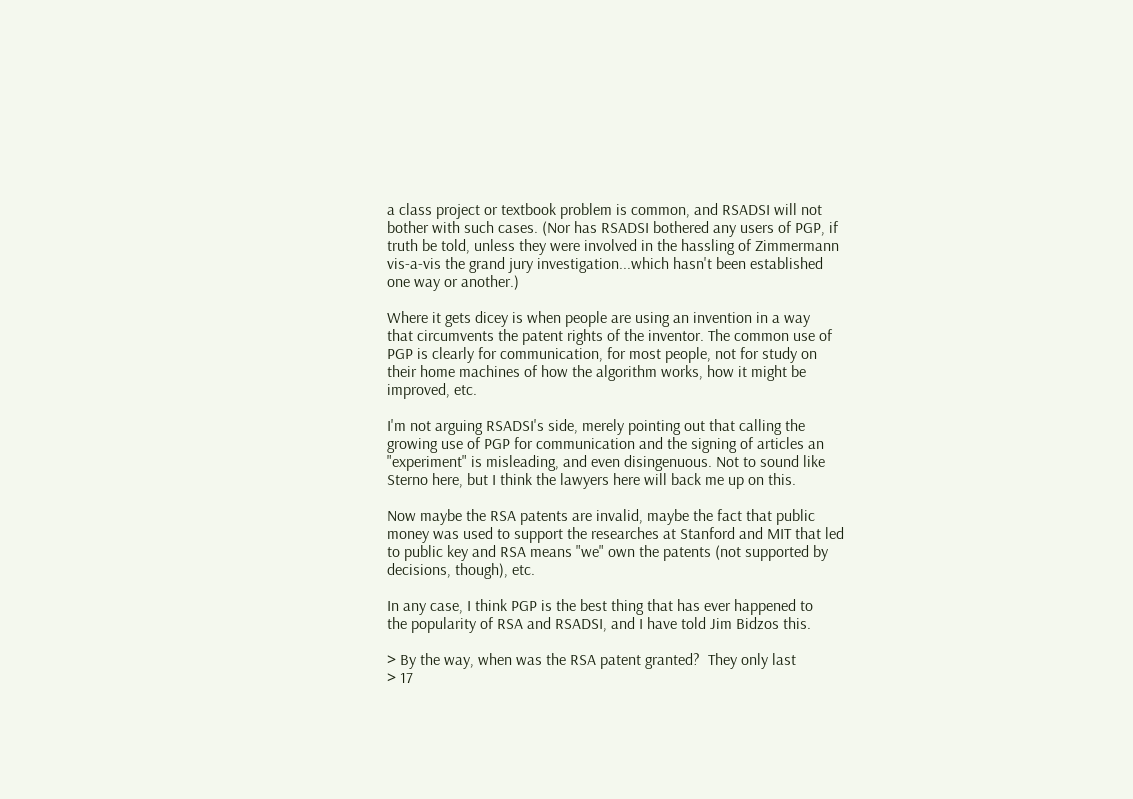a class project or textbook problem is common, and RSADSI will not
bother with such cases. (Nor has RSADSI bothered any users of PGP, if
truth be told, unless they were involved in the hassling of Zimmermann
vis-a-vis the grand jury investigation...which hasn't been established
one way or another.)

Where it gets dicey is when people are using an invention in a way
that circumvents the patent rights of the inventor. The common use of
PGP is clearly for communication, for most people, not for study on
their home machines of how the algorithm works, how it might be
improved, etc.

I'm not arguing RSADSI's side, merely pointing out that calling the
growing use of PGP for communication and the signing of articles an
"experiment" is misleading, and even disingenuous. Not to sound like
Sterno here, but I think the lawyers here will back me up on this.

Now maybe the RSA patents are invalid, maybe the fact that public
money was used to support the researches at Stanford and MIT that led
to public key and RSA means "we" own the patents (not supported by
decisions, though), etc.

In any case, I think PGP is the best thing that has ever happened to
the popularity of RSA and RSADSI, and I have told Jim Bidzos this.

> By the way, when was the RSA patent granted?  They only last
> 17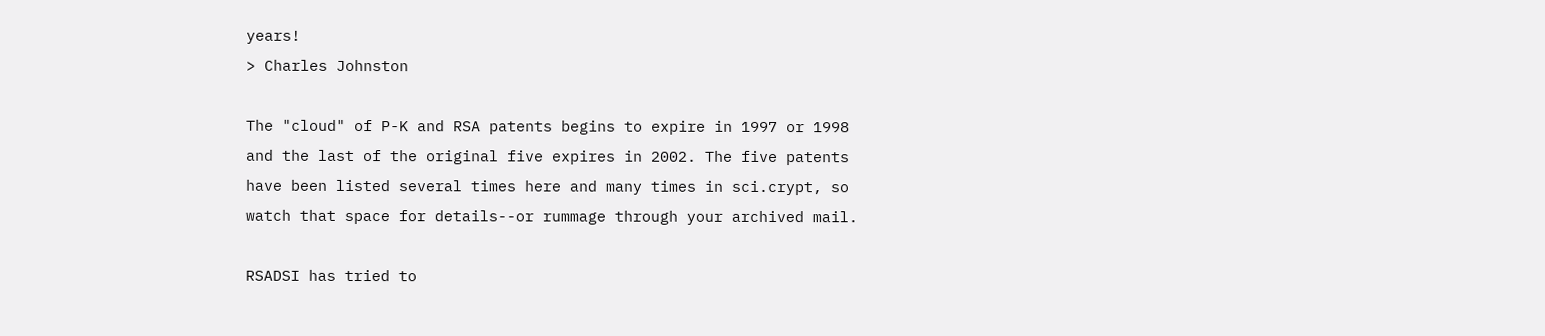years!
> Charles Johnston

The "cloud" of P-K and RSA patents begins to expire in 1997 or 1998
and the last of the original five expires in 2002. The five patents
have been listed several times here and many times in sci.crypt, so
watch that space for details--or rummage through your archived mail.

RSADSI has tried to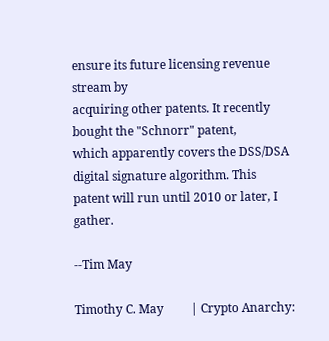ensure its future licensing revenue stream by
acquiring other patents. It recently bought the "Schnorr" patent,
which apparently covers the DSS/DSA digital signature algorithm. This
patent will run until 2010 or later, I gather.

--Tim May

Timothy C. May         | Crypto Anarchy: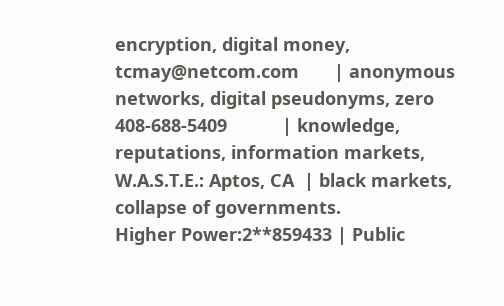encryption, digital money,
tcmay@netcom.com       | anonymous networks, digital pseudonyms, zero
408-688-5409           | knowledge, reputations, information markets,
W.A.S.T.E.: Aptos, CA  | black markets, collapse of governments.
Higher Power:2**859433 | Public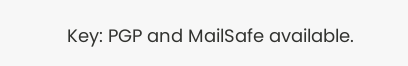Key: PGP and MailSafe available.